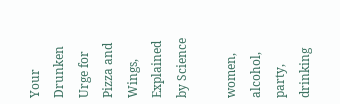Your Drunken Urge for Pizza and Wings, Explained by Science

women, alcohol, party, drinking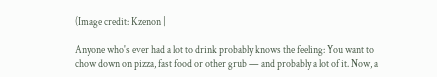(Image credit: Kzenon |

Anyone who's ever had a lot to drink probably knows the feeling: You want to chow down on pizza, fast food or other grub — and probably a lot of it. Now, a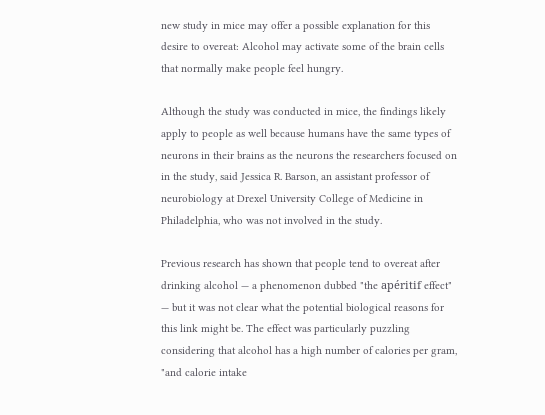new study in mice may offer a possible explanation for this desire to overeat: Alcohol may activate some of the brain cells that normally make people feel hungry.

Although the study was conducted in mice, the findings likely apply to people as well because humans have the same types of neurons in their brains as the neurons the researchers focused on in the study, said Jessica R. Barson, an assistant professor of neurobiology at Drexel University College of Medicine in Philadelphia, who was not involved in the study.

Previous research has shown that people tend to overeat after drinking alcohol — a phenomenon dubbed "the apéritif effect" — but it was not clear what the potential biological reasons for this link might be. The effect was particularly puzzling considering that alcohol has a high number of calories per gram, "and calorie intake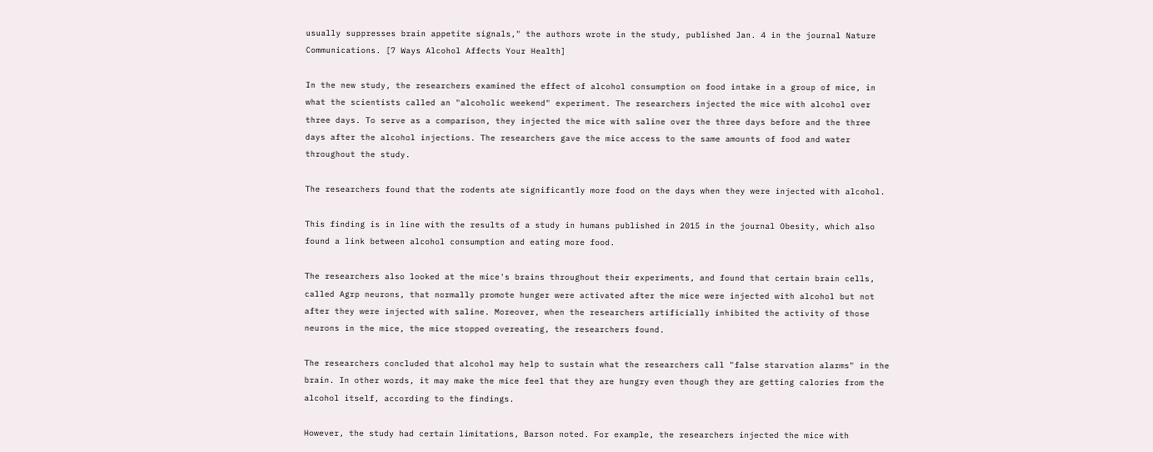usually suppresses brain appetite signals," the authors wrote in the study, published Jan. 4 in the journal Nature Communications. [7 Ways Alcohol Affects Your Health]

In the new study, the researchers examined the effect of alcohol consumption on food intake in a group of mice, in what the scientists called an "alcoholic weekend" experiment. The researchers injected the mice with alcohol over three days. To serve as a comparison, they injected the mice with saline over the three days before and the three days after the alcohol injections. The researchers gave the mice access to the same amounts of food and water throughout the study.

The researchers found that the rodents ate significantly more food on the days when they were injected with alcohol.

This finding is in line with the results of a study in humans published in 2015 in the journal Obesity, which also found a link between alcohol consumption and eating more food.

The researchers also looked at the mice's brains throughout their experiments, and found that certain brain cells, called Agrp neurons, that normally promote hunger were activated after the mice were injected with alcohol but not after they were injected with saline. Moreover, when the researchers artificially inhibited the activity of those neurons in the mice, the mice stopped overeating, the researchers found.

The researchers concluded that alcohol may help to sustain what the researchers call "false starvation alarms" in the brain. In other words, it may make the mice feel that they are hungry even though they are getting calories from the alcohol itself, according to the findings.

However, the study had certain limitations, Barson noted. For example, the researchers injected the mice with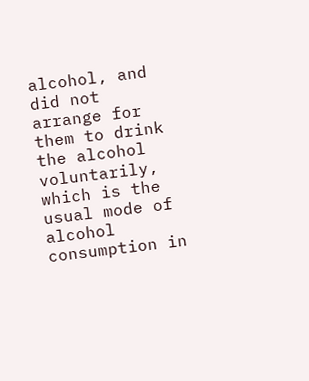alcohol, and did not arrange for them to drink the alcohol voluntarily, which is the usual mode of alcohol consumption in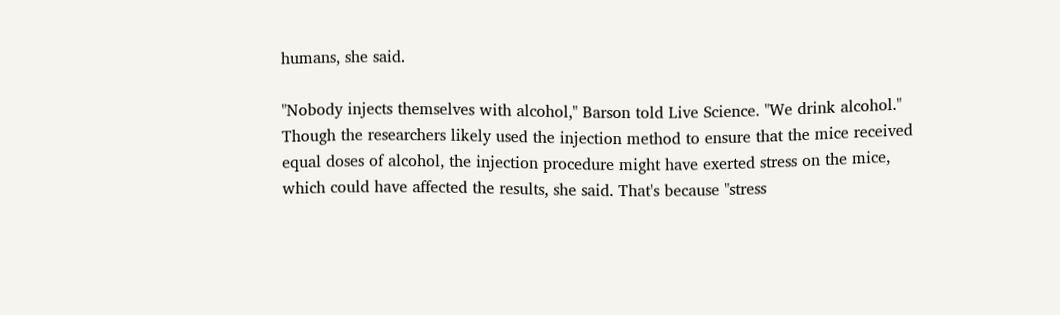humans, she said.

"Nobody injects themselves with alcohol," Barson told Live Science. "We drink alcohol." Though the researchers likely used the injection method to ensure that the mice received equal doses of alcohol, the injection procedure might have exerted stress on the mice, which could have affected the results, she said. That's because "stress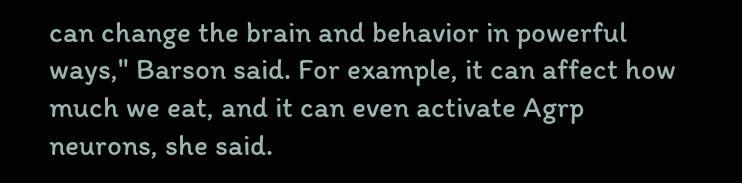can change the brain and behavior in powerful ways," Barson said. For example, it can affect how much we eat, and it can even activate Agrp neurons, she said.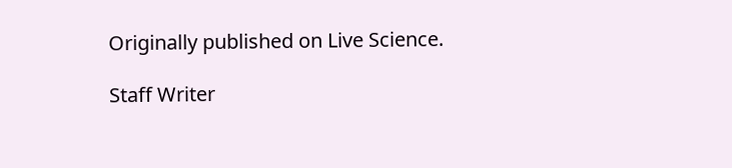Originally published on Live Science.

Staff Writer